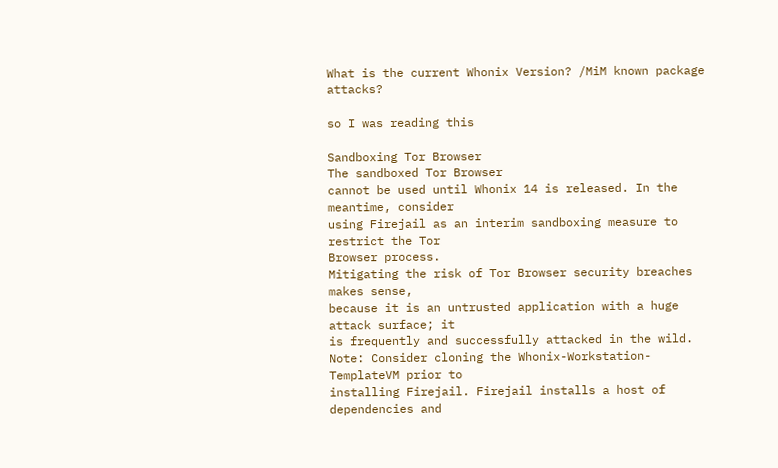What is the current Whonix Version? /MiM known package attacks?

so I was reading this

Sandboxing Tor Browser
The sandboxed Tor Browser
cannot be used until Whonix 14 is released. In the meantime, consider
using Firejail as an interim sandboxing measure to restrict the Tor
Browser process.
Mitigating the risk of Tor Browser security breaches makes sense,
because it is an untrusted application with a huge attack surface; it
is frequently and successfully attacked in the wild.
Note: Consider cloning the Whonix-Workstation-TemplateVM prior to
installing Firejail. Firejail installs a host of dependencies and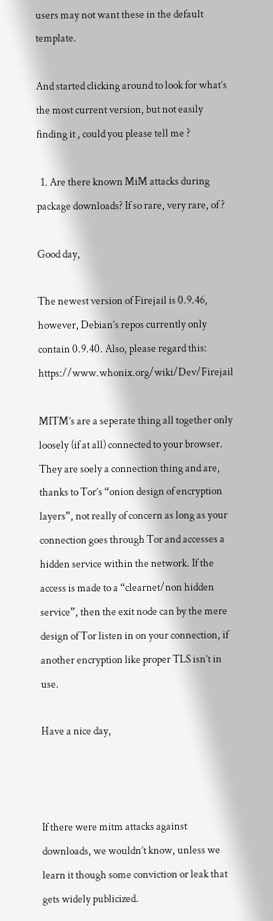users may not want these in the default template.

And started clicking around to look for what’s the most current version, but not easily finding it , could you please tell me ?

  1. Are there known MiM attacks during package downloads? If so rare, very rare, of ?

Good day,

The newest version of Firejail is 0.9.46, however, Debian’s repos currently only contain 0.9.40. Also, please regard this: https://www.whonix.org/wiki/Dev/Firejail

MITM’s are a seperate thing all together only loosely (if at all) connected to your browser. They are soely a connection thing and are, thanks to Tor’s “onion design of encryption layers”, not really of concern as long as your connection goes through Tor and accesses a hidden service within the network. If the access is made to a “clearnet/non hidden service”, then the exit node can by the mere design of Tor listen in on your connection, if another encryption like proper TLS isn’t in use.

Have a nice day,



If there were mitm attacks against downloads, we wouldn’t know, unless we learn it though some conviction or leak that gets widely publicized.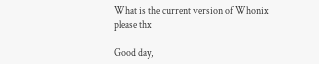What is the current version of Whonix please thx

Good day,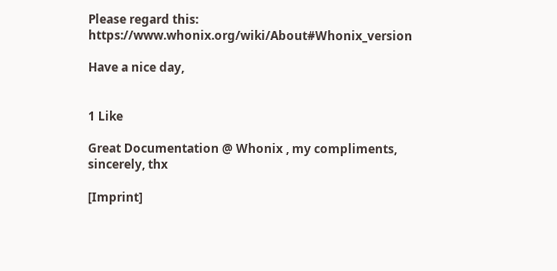Please regard this: https://www.whonix.org/wiki/About#Whonix_version

Have a nice day,


1 Like

Great Documentation @ Whonix , my compliments, sincerely, thx

[Imprint]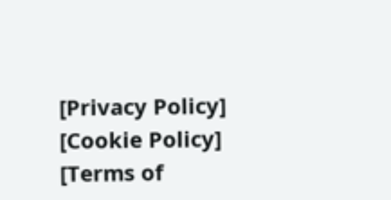[Privacy Policy] [Cookie Policy] [Terms of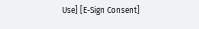Use] [E-Sign Consent]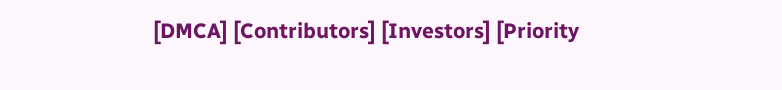[DMCA] [Contributors] [Investors] [Priority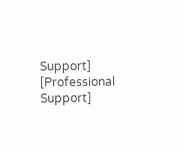Support] [Professional Support]